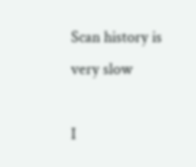Scan history is very slow

I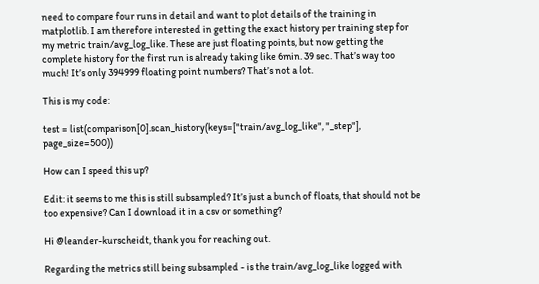need to compare four runs in detail and want to plot details of the training in matplotlib. I am therefore interested in getting the exact history per training step for my metric train/avg_log_like. These are just floating points, but now getting the complete history for the first run is already taking like 6min. 39 sec. That’s way too much! It’s only 394999 floating point numbers? That’s not a lot.

This is my code:

test = list(comparison[0].scan_history(keys=["train/avg_log_like", "_step"], page_size=500))

How can I speed this up?

Edit: it seems to me this is still subsampled? It’s just a bunch of floats, that should not be too expensive? Can I download it in a csv or something?

Hi @leander-kurscheidt, thank you for reaching out.

Regarding the metrics still being subsampled - is the train/avg_log_like logged with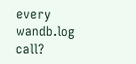every wandb.log call?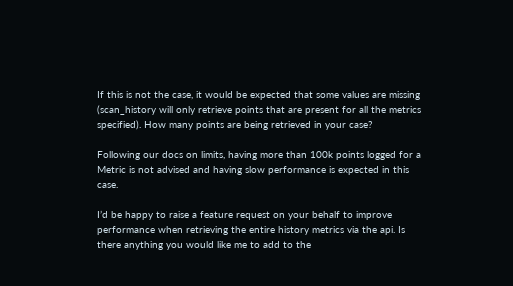If this is not the case, it would be expected that some values are missing (scan_history will only retrieve points that are present for all the metrics specified). How many points are being retrieved in your case?

Following our docs on limits, having more than 100k points logged for a Metric is not advised and having slow performance is expected in this case.

I’d be happy to raise a feature request on your behalf to improve performance when retrieving the entire history metrics via the api. Is there anything you would like me to add to the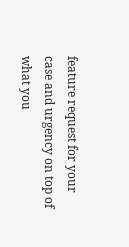feature request for your case and urgency on top of what you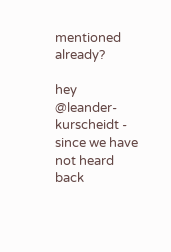mentioned already?

hey @leander-kurscheidt - since we have not heard back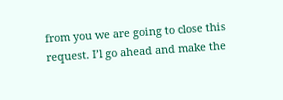from you we are going to close this request. I’l go ahead and make the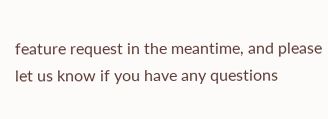feature request in the meantime, and please let us know if you have any questions